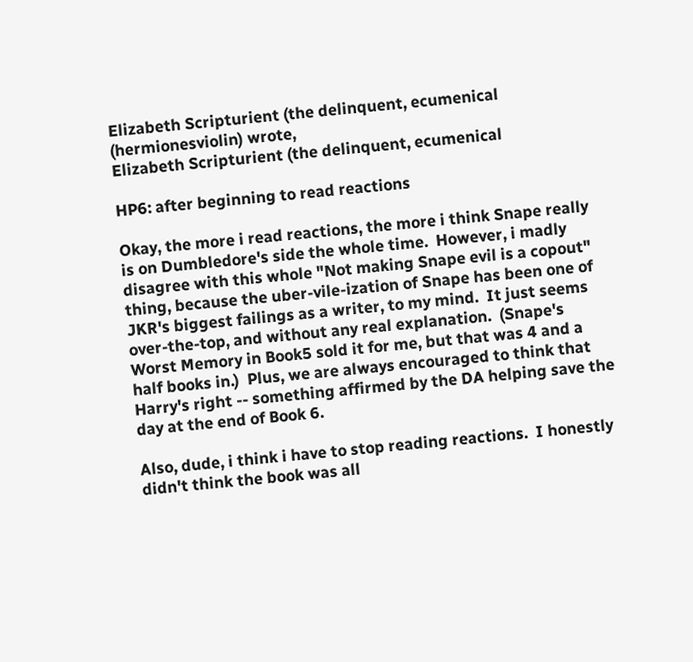Elizabeth Scripturient (the delinquent, ecumenical (hermionesviolin) wrote,
Elizabeth Scripturient (the delinquent, ecumenical

HP6: after beginning to read reactions

Okay, the more i read reactions, the more i think Snape really is on Dumbledore's side the whole time.  However, i madly disagree with this whole "Not making Snape evil is a copout" thing, because the uber-vile-ization of Snape has been one of JKR's biggest failings as a writer, to my mind.  It just seems over-the-top, and without any real explanation.  (Snape's Worst Memory in Book5 sold it for me, but that was 4 and a half books in.)  Plus, we are always encouraged to think that Harry's right -- something affirmed by the DA helping save the day at the end of Book 6.

Also, dude, i think i have to stop reading reactions.  I honestly didn't think the book was all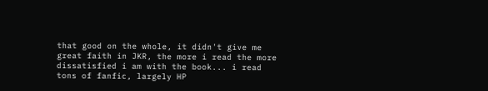that good on the whole, it didn't give me great faith in JKR, the more i read the more dissatisfied i am with the book... i read tons of fanfic, largely HP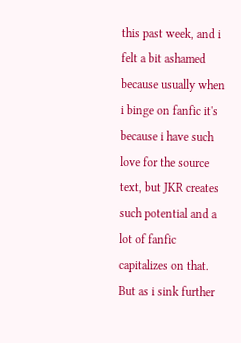this past week, and i felt a bit ashamed because usually when i binge on fanfic it's because i have such love for the source text, but JKR creates such potential and a lot of fanfic capitalizes on that.  But as i sink further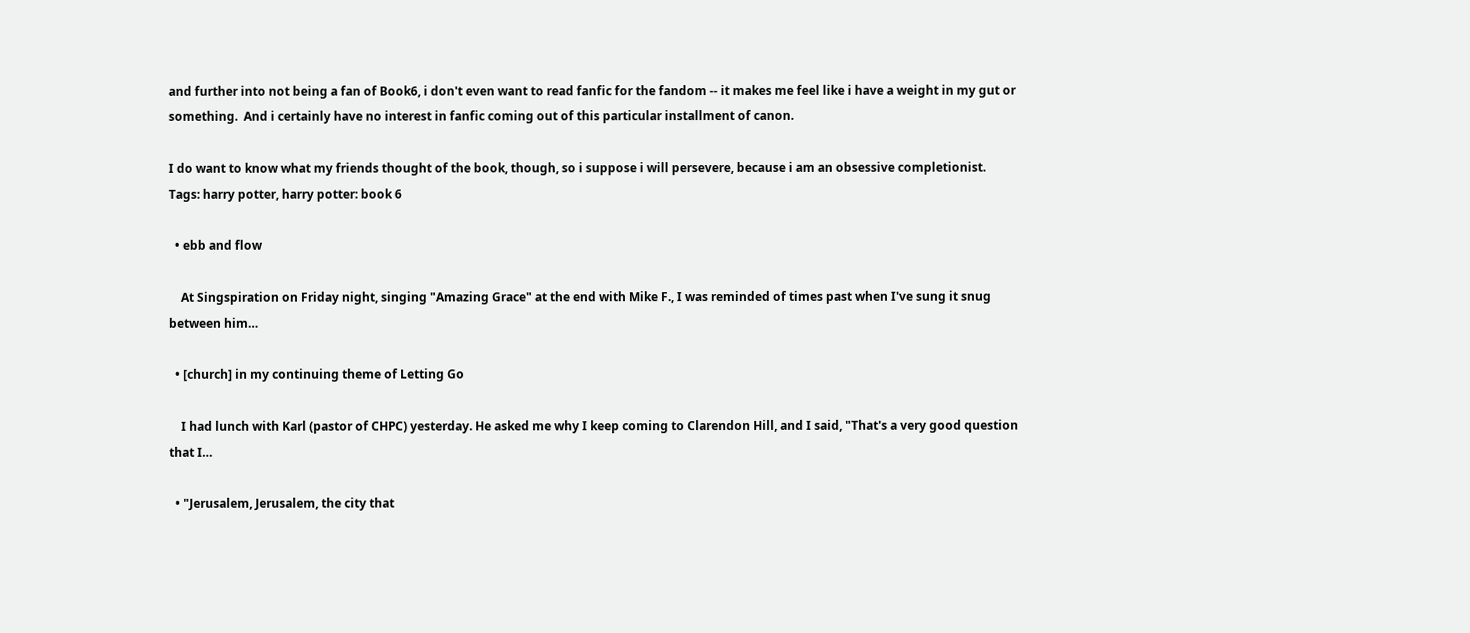and further into not being a fan of Book6, i don't even want to read fanfic for the fandom -- it makes me feel like i have a weight in my gut or something.  And i certainly have no interest in fanfic coming out of this particular installment of canon.

I do want to know what my friends thought of the book, though, so i suppose i will persevere, because i am an obsessive completionist.
Tags: harry potter, harry potter: book 6

  • ebb and flow

    At Singspiration on Friday night, singing "Amazing Grace" at the end with Mike F., I was reminded of times past when I've sung it snug between him…

  • [church] in my continuing theme of Letting Go

    I had lunch with Karl (pastor of CHPC) yesterday. He asked me why I keep coming to Clarendon Hill, and I said, "That's a very good question that I…

  • "Jerusalem, Jerusalem, the city that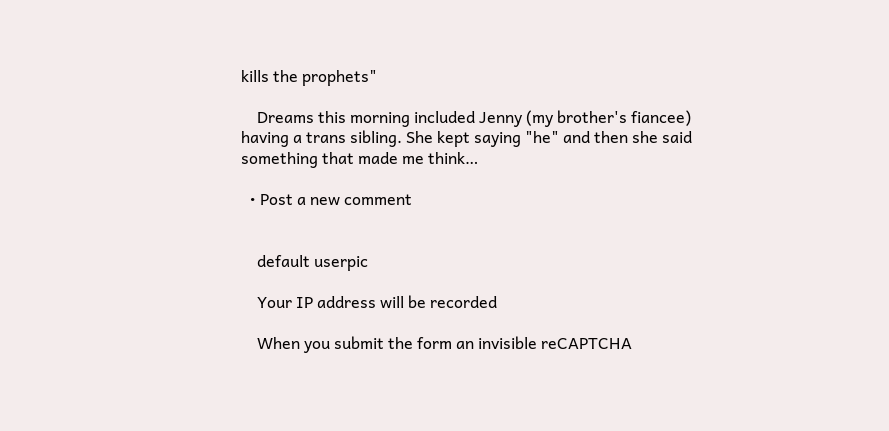kills the prophets"

    Dreams this morning included Jenny (my brother's fiancee) having a trans sibling. She kept saying "he" and then she said something that made me think…

  • Post a new comment


    default userpic

    Your IP address will be recorded

    When you submit the form an invisible reCAPTCHA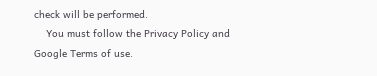check will be performed.
    You must follow the Privacy Policy and Google Terms of use.